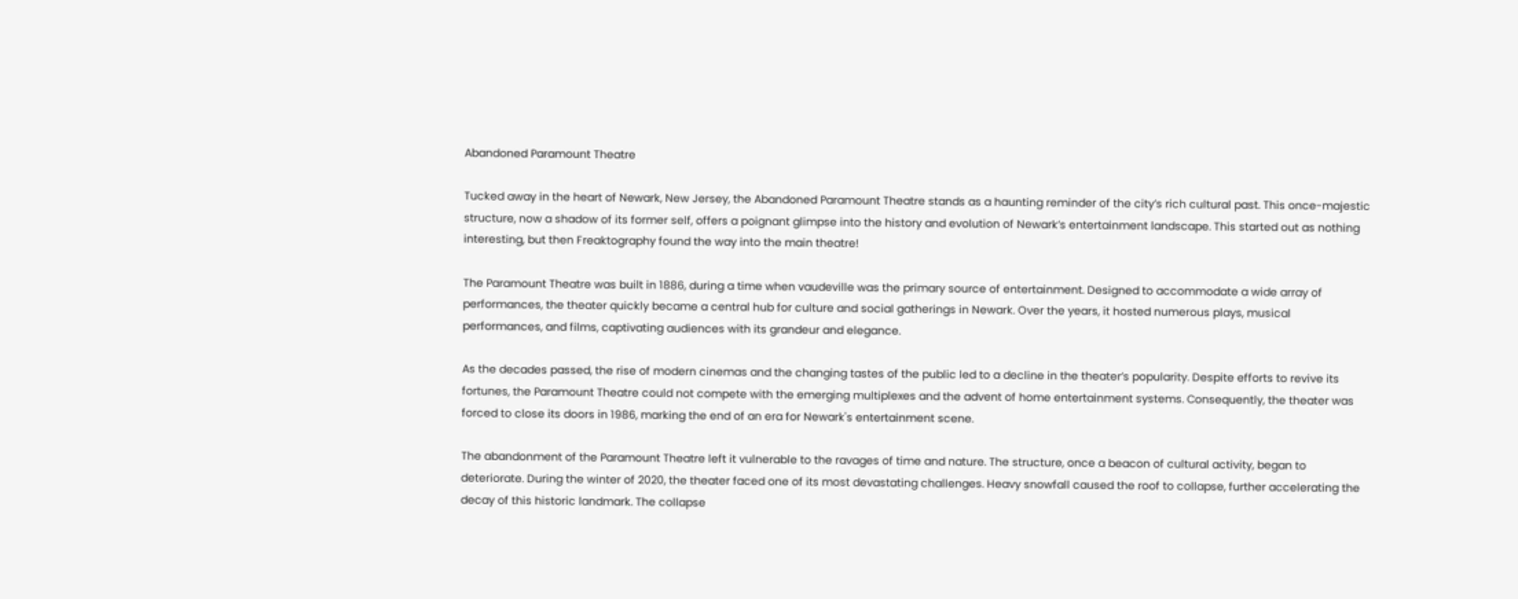Abandoned Paramount Theatre

Tucked away in the heart of Newark, New Jersey, the Abandoned Paramount Theatre stands as a haunting reminder of the city’s rich cultural past. This once-majestic structure, now a shadow of its former self, offers a poignant glimpse into the history and evolution of Newark’s entertainment landscape. This started out as nothing interesting, but then Freaktography found the way into the main theatre!

The Paramount Theatre was built in 1886, during a time when vaudeville was the primary source of entertainment. Designed to accommodate a wide array of performances, the theater quickly became a central hub for culture and social gatherings in Newark. Over the years, it hosted numerous plays, musical performances, and films, captivating audiences with its grandeur and elegance.

As the decades passed, the rise of modern cinemas and the changing tastes of the public led to a decline in the theater’s popularity. Despite efforts to revive its fortunes, the Paramount Theatre could not compete with the emerging multiplexes and the advent of home entertainment systems. Consequently, the theater was forced to close its doors in 1986, marking the end of an era for Newark's entertainment scene.

The abandonment of the Paramount Theatre left it vulnerable to the ravages of time and nature. The structure, once a beacon of cultural activity, began to deteriorate. During the winter of 2020, the theater faced one of its most devastating challenges. Heavy snowfall caused the roof to collapse, further accelerating the decay of this historic landmark. The collapse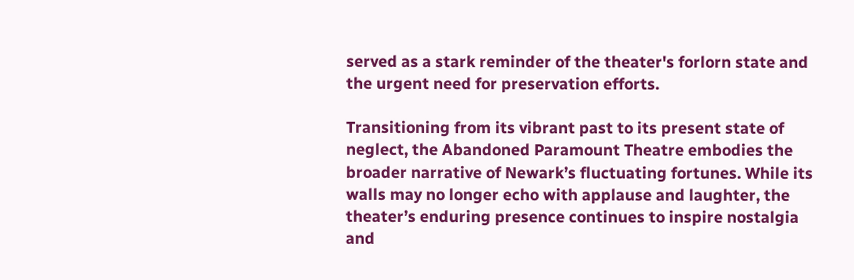served as a stark reminder of the theater's forlorn state and the urgent need for preservation efforts.

Transitioning from its vibrant past to its present state of neglect, the Abandoned Paramount Theatre embodies the broader narrative of Newark’s fluctuating fortunes. While its walls may no longer echo with applause and laughter, the theater’s enduring presence continues to inspire nostalgia and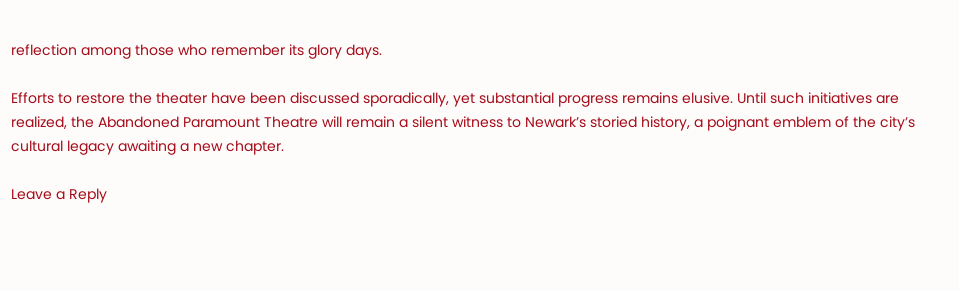reflection among those who remember its glory days.

Efforts to restore the theater have been discussed sporadically, yet substantial progress remains elusive. Until such initiatives are realized, the Abandoned Paramount Theatre will remain a silent witness to Newark’s storied history, a poignant emblem of the city’s cultural legacy awaiting a new chapter.

Leave a Reply